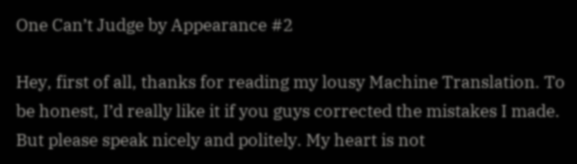One Can’t Judge by Appearance #2

Hey, first of all, thanks for reading my lousy Machine Translation. To be honest, I’d really like it if you guys corrected the mistakes I made. But please speak nicely and politely. My heart is not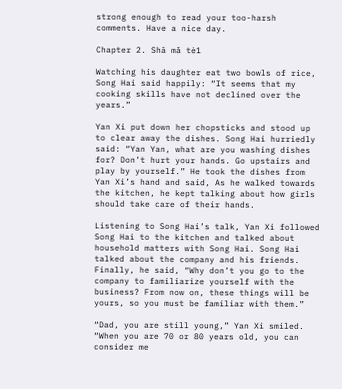strong enough to read your too-harsh comments. Have a nice day.

Chapter 2. Shā mǎ tè1

Watching his daughter eat two bowls of rice, Song Hai said happily: “It seems that my cooking skills have not declined over the years.”

Yan Xi put down her chopsticks and stood up to clear away the dishes. Song Hai hurriedly said: “Yan Yan, what are you washing dishes for? Don’t hurt your hands. Go upstairs and play by yourself.” He took the dishes from Yan Xi’s hand and said, As he walked towards the kitchen, he kept talking about how girls should take care of their hands.

Listening to Song Hai’s talk, Yan Xi followed Song Hai to the kitchen and talked about household matters with Song Hai. Song Hai talked about the company and his friends. Finally, he said, “Why don’t you go to the company to familiarize yourself with the business? From now on, these things will be yours, so you must be familiar with them.”

“Dad, you are still young,” Yan Xi smiled. “When you are 70 or 80 years old, you can consider me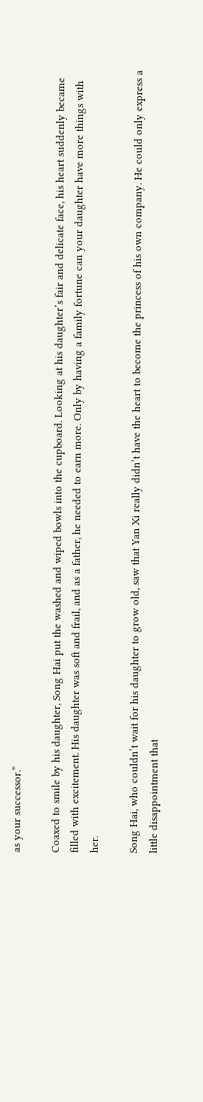as your successor.”

Coaxed to smile by his daughter, Song Hai put the washed and wiped bowls into the cupboard. Looking at his daughter’s fair and delicate face, his heart suddenly became filled with excitement. His daughter was soft and frail, and as a father, he needed to earn more. Only by having a family fortune can your daughter have more things with her.

Song Hai, who couldn’t wait for his daughter to grow old, saw that Yan Xi really didn’t have the heart to become the princess of his own company. He could only express a little disappointment that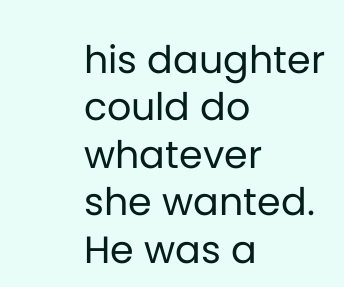his daughter could do whatever she wanted. He was a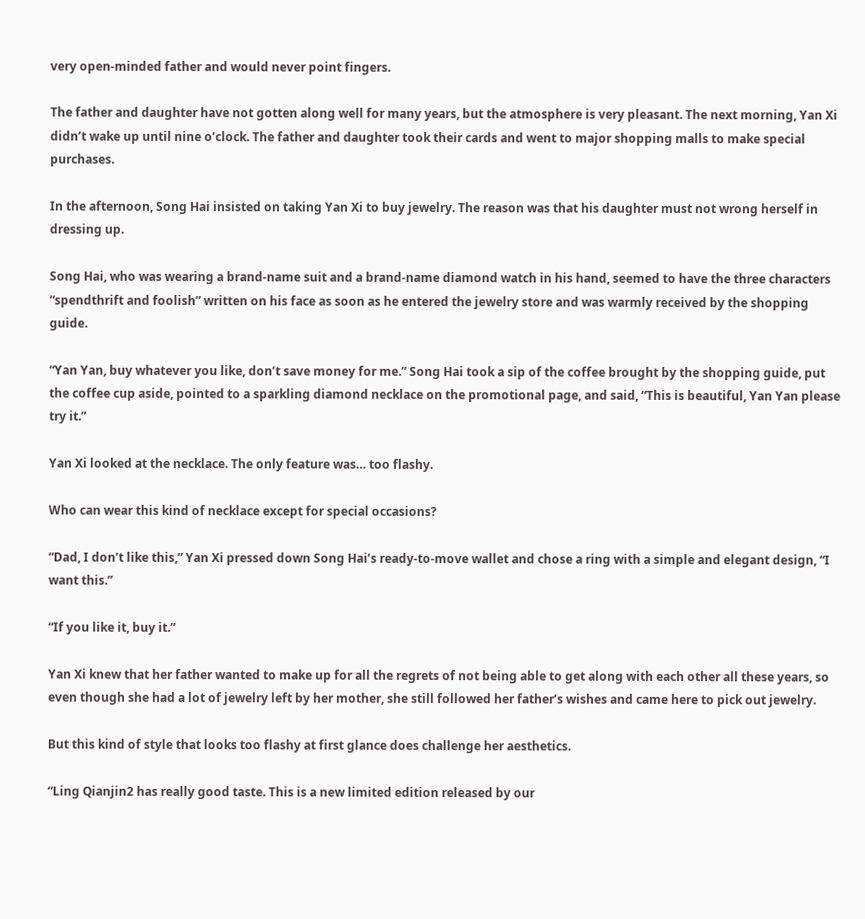very open-minded father and would never point fingers.

The father and daughter have not gotten along well for many years, but the atmosphere is very pleasant. The next morning, Yan Xi didn’t wake up until nine o’clock. The father and daughter took their cards and went to major shopping malls to make special purchases.

In the afternoon, Song Hai insisted on taking Yan Xi to buy jewelry. The reason was that his daughter must not wrong herself in dressing up.

Song Hai, who was wearing a brand-name suit and a brand-name diamond watch in his hand, seemed to have the three characters “spendthrift and foolish” written on his face as soon as he entered the jewelry store and was warmly received by the shopping guide.

“Yan Yan, buy whatever you like, don’t save money for me.” Song Hai took a sip of the coffee brought by the shopping guide, put the coffee cup aside, pointed to a sparkling diamond necklace on the promotional page, and said, “This is beautiful, Yan Yan please try it.”

Yan Xi looked at the necklace. The only feature was… too flashy.

Who can wear this kind of necklace except for special occasions?

“Dad, I don’t like this,” Yan Xi pressed down Song Hai’s ready-to-move wallet and chose a ring with a simple and elegant design, “I want this.”

“If you like it, buy it.”

Yan Xi knew that her father wanted to make up for all the regrets of not being able to get along with each other all these years, so even though she had a lot of jewelry left by her mother, she still followed her father’s wishes and came here to pick out jewelry.

But this kind of style that looks too flashy at first glance does challenge her aesthetics.

“Ling Qianjin2 has really good taste. This is a new limited edition released by our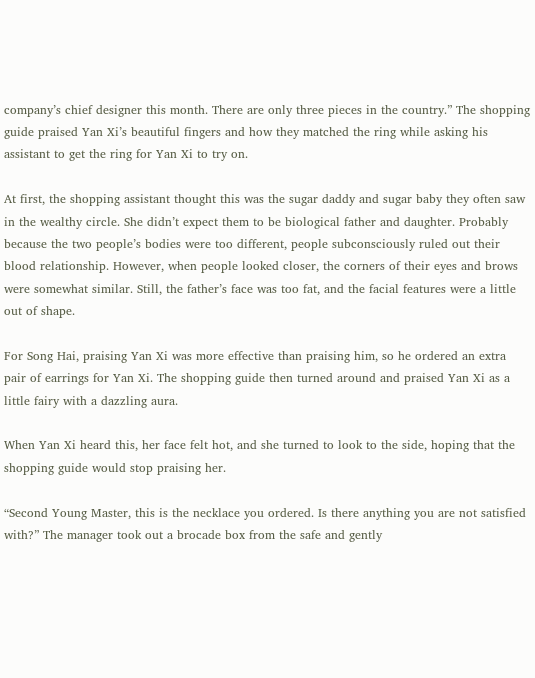company’s chief designer this month. There are only three pieces in the country.” The shopping guide praised Yan Xi’s beautiful fingers and how they matched the ring while asking his assistant to get the ring for Yan Xi to try on.

At first, the shopping assistant thought this was the sugar daddy and sugar baby they often saw in the wealthy circle. She didn’t expect them to be biological father and daughter. Probably because the two people’s bodies were too different, people subconsciously ruled out their blood relationship. However, when people looked closer, the corners of their eyes and brows were somewhat similar. Still, the father’s face was too fat, and the facial features were a little out of shape.

For Song Hai, praising Yan Xi was more effective than praising him, so he ordered an extra pair of earrings for Yan Xi. The shopping guide then turned around and praised Yan Xi as a little fairy with a dazzling aura.

When Yan Xi heard this, her face felt hot, and she turned to look to the side, hoping that the shopping guide would stop praising her.

“Second Young Master, this is the necklace you ordered. Is there anything you are not satisfied with?” The manager took out a brocade box from the safe and gently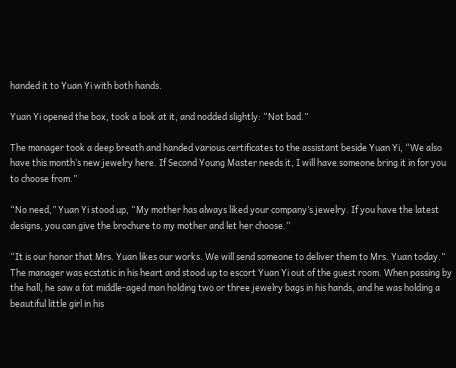handed it to Yuan Yi with both hands.

Yuan Yi opened the box, took a look at it, and nodded slightly: “Not bad.”

The manager took a deep breath and handed various certificates to the assistant beside Yuan Yi, “We also have this month’s new jewelry here. If Second Young Master needs it, I will have someone bring it in for you to choose from.”

“No need,” Yuan Yi stood up, “My mother has always liked your company’s jewelry. If you have the latest designs, you can give the brochure to my mother and let her choose.”

“It is our honor that Mrs. Yuan likes our works. We will send someone to deliver them to Mrs. Yuan today.” The manager was ecstatic in his heart and stood up to escort Yuan Yi out of the guest room. When passing by the hall, he saw a fat middle-aged man holding two or three jewelry bags in his hands, and he was holding a beautiful little girl in his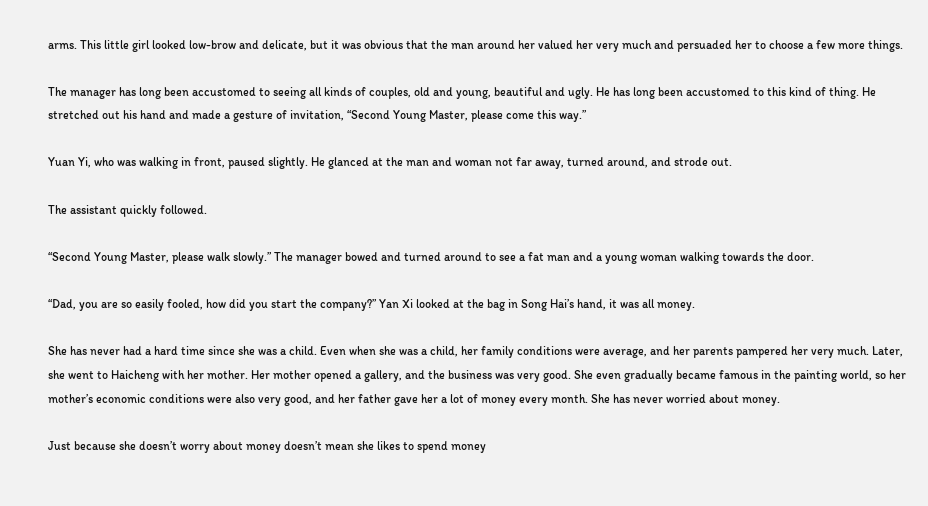arms. This little girl looked low-brow and delicate, but it was obvious that the man around her valued her very much and persuaded her to choose a few more things.

The manager has long been accustomed to seeing all kinds of couples, old and young, beautiful and ugly. He has long been accustomed to this kind of thing. He stretched out his hand and made a gesture of invitation, “Second Young Master, please come this way.”

Yuan Yi, who was walking in front, paused slightly. He glanced at the man and woman not far away, turned around, and strode out.

The assistant quickly followed.

“Second Young Master, please walk slowly.” The manager bowed and turned around to see a fat man and a young woman walking towards the door.

“Dad, you are so easily fooled, how did you start the company?” Yan Xi looked at the bag in Song Hai’s hand, it was all money.

She has never had a hard time since she was a child. Even when she was a child, her family conditions were average, and her parents pampered her very much. Later, she went to Haicheng with her mother. Her mother opened a gallery, and the business was very good. She even gradually became famous in the painting world, so her mother’s economic conditions were also very good, and her father gave her a lot of money every month. She has never worried about money.

Just because she doesn’t worry about money doesn’t mean she likes to spend money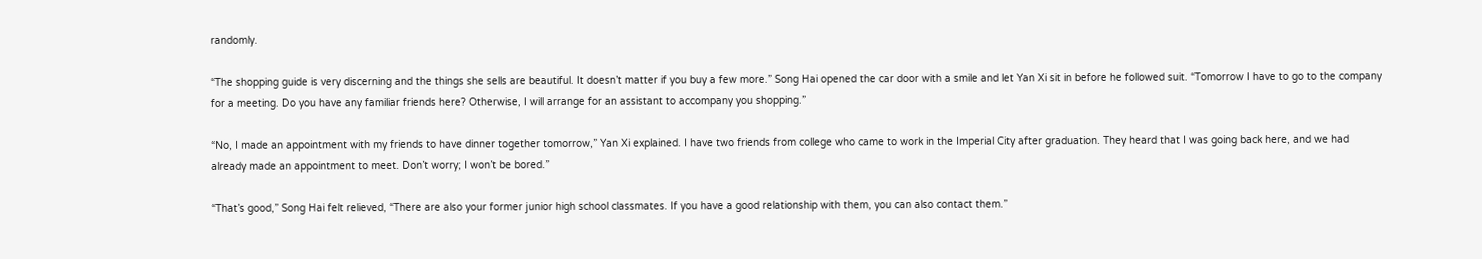randomly.

“The shopping guide is very discerning and the things she sells are beautiful. It doesn’t matter if you buy a few more.” Song Hai opened the car door with a smile and let Yan Xi sit in before he followed suit. “Tomorrow I have to go to the company for a meeting. Do you have any familiar friends here? Otherwise, I will arrange for an assistant to accompany you shopping.”

“No, I made an appointment with my friends to have dinner together tomorrow,” Yan Xi explained. I have two friends from college who came to work in the Imperial City after graduation. They heard that I was going back here, and we had already made an appointment to meet. Don’t worry; I won’t be bored.”

“That’s good,” Song Hai felt relieved, “There are also your former junior high school classmates. If you have a good relationship with them, you can also contact them.”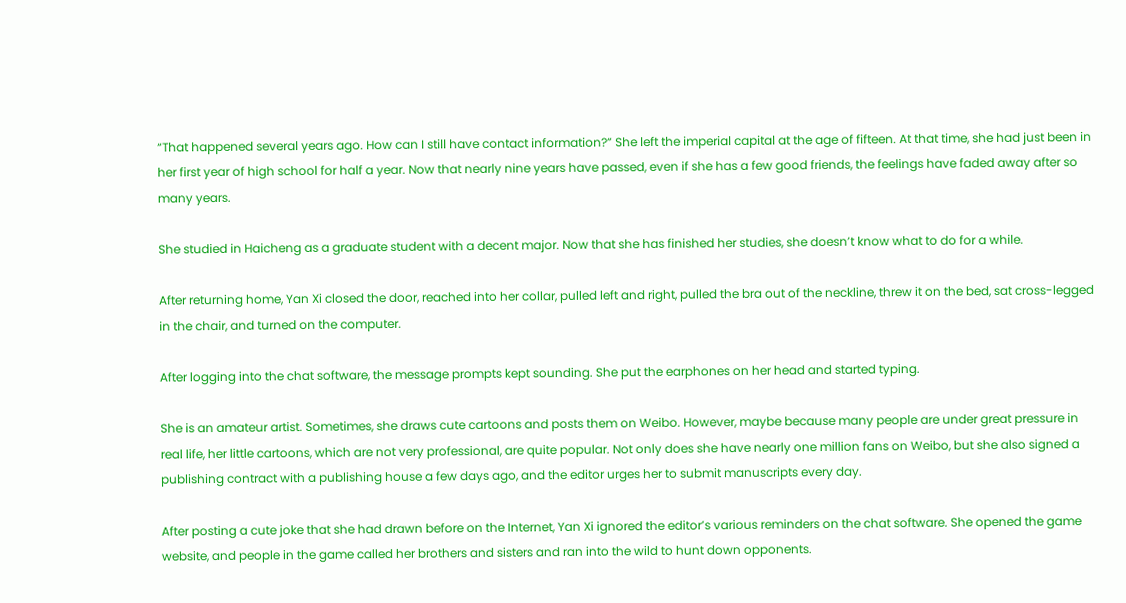“That happened several years ago. How can I still have contact information?” She left the imperial capital at the age of fifteen. At that time, she had just been in her first year of high school for half a year. Now that nearly nine years have passed, even if she has a few good friends, the feelings have faded away after so many years.

She studied in Haicheng as a graduate student with a decent major. Now that she has finished her studies, she doesn’t know what to do for a while.

After returning home, Yan Xi closed the door, reached into her collar, pulled left and right, pulled the bra out of the neckline, threw it on the bed, sat cross-legged in the chair, and turned on the computer.

After logging into the chat software, the message prompts kept sounding. She put the earphones on her head and started typing.

She is an amateur artist. Sometimes, she draws cute cartoons and posts them on Weibo. However, maybe because many people are under great pressure in real life, her little cartoons, which are not very professional, are quite popular. Not only does she have nearly one million fans on Weibo, but she also signed a publishing contract with a publishing house a few days ago, and the editor urges her to submit manuscripts every day.

After posting a cute joke that she had drawn before on the Internet, Yan Xi ignored the editor’s various reminders on the chat software. She opened the game website, and people in the game called her brothers and sisters and ran into the wild to hunt down opponents.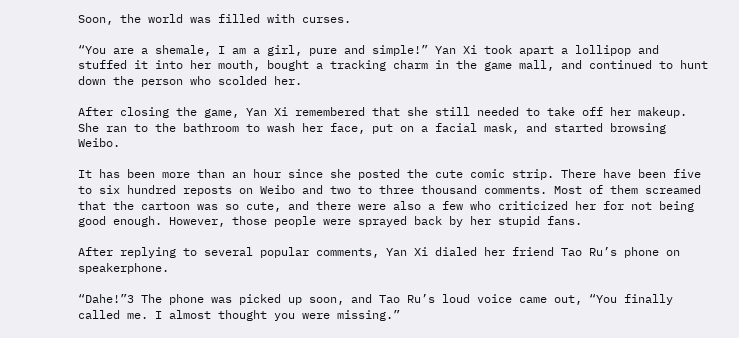Soon, the world was filled with curses.

“You are a shemale, I am a girl, pure and simple!” Yan Xi took apart a lollipop and stuffed it into her mouth, bought a tracking charm in the game mall, and continued to hunt down the person who scolded her.

After closing the game, Yan Xi remembered that she still needed to take off her makeup. She ran to the bathroom to wash her face, put on a facial mask, and started browsing Weibo.

It has been more than an hour since she posted the cute comic strip. There have been five to six hundred reposts on Weibo and two to three thousand comments. Most of them screamed that the cartoon was so cute, and there were also a few who criticized her for not being good enough. However, those people were sprayed back by her stupid fans.

After replying to several popular comments, Yan Xi dialed her friend Tao Ru’s phone on speakerphone.

“Dahe!”3 The phone was picked up soon, and Tao Ru’s loud voice came out, “You finally called me. I almost thought you were missing.”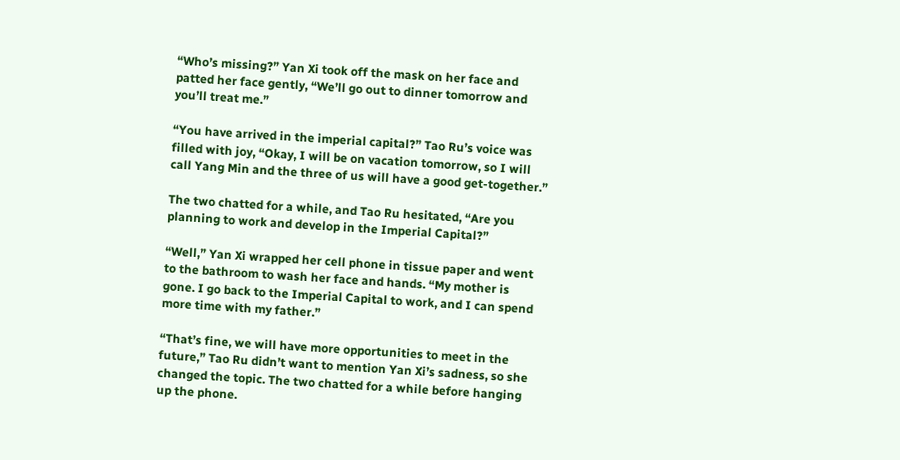“Who’s missing?” Yan Xi took off the mask on her face and patted her face gently, “We’ll go out to dinner tomorrow and you’ll treat me.”

“You have arrived in the imperial capital?” Tao Ru’s voice was filled with joy, “Okay, I will be on vacation tomorrow, so I will call Yang Min and the three of us will have a good get-together.”

The two chatted for a while, and Tao Ru hesitated, “Are you planning to work and develop in the Imperial Capital?”

“Well,” Yan Xi wrapped her cell phone in tissue paper and went to the bathroom to wash her face and hands. “My mother is gone. I go back to the Imperial Capital to work, and I can spend more time with my father.”

“That’s fine, we will have more opportunities to meet in the future,” Tao Ru didn’t want to mention Yan Xi’s sadness, so she changed the topic. The two chatted for a while before hanging up the phone.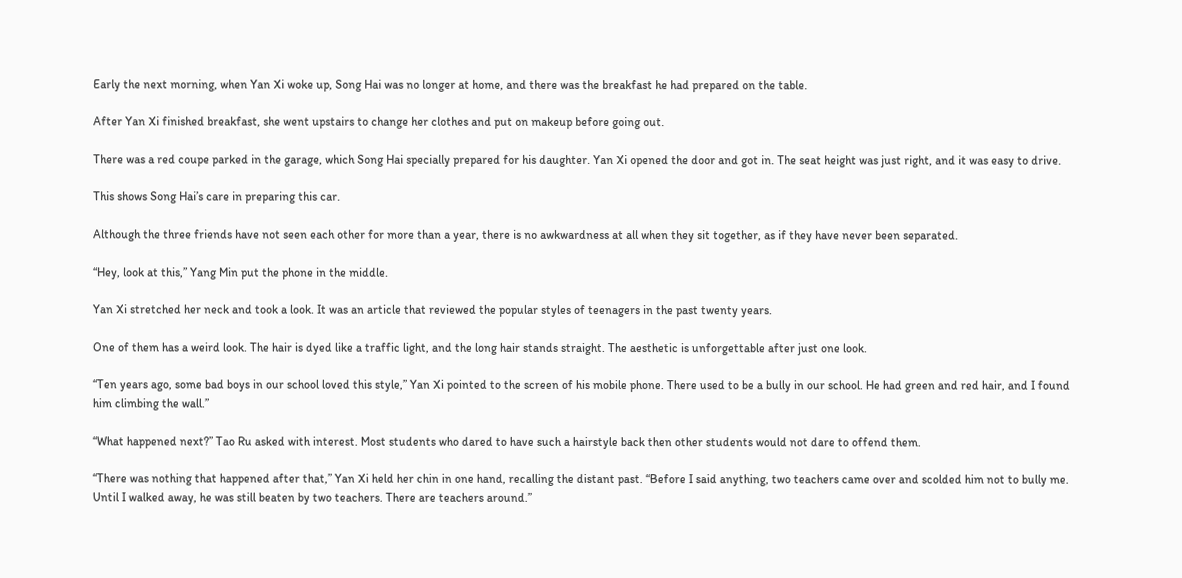Early the next morning, when Yan Xi woke up, Song Hai was no longer at home, and there was the breakfast he had prepared on the table.

After Yan Xi finished breakfast, she went upstairs to change her clothes and put on makeup before going out.

There was a red coupe parked in the garage, which Song Hai specially prepared for his daughter. Yan Xi opened the door and got in. The seat height was just right, and it was easy to drive.

This shows Song Hai’s care in preparing this car.

Although the three friends have not seen each other for more than a year, there is no awkwardness at all when they sit together, as if they have never been separated.

“Hey, look at this,” Yang Min put the phone in the middle.

Yan Xi stretched her neck and took a look. It was an article that reviewed the popular styles of teenagers in the past twenty years.

One of them has a weird look. The hair is dyed like a traffic light, and the long hair stands straight. The aesthetic is unforgettable after just one look.

“Ten years ago, some bad boys in our school loved this style,” Yan Xi pointed to the screen of his mobile phone. There used to be a bully in our school. He had green and red hair, and I found him climbing the wall.”

“What happened next?” Tao Ru asked with interest. Most students who dared to have such a hairstyle back then other students would not dare to offend them.

“There was nothing that happened after that,” Yan Xi held her chin in one hand, recalling the distant past. “Before I said anything, two teachers came over and scolded him not to bully me. Until I walked away, he was still beaten by two teachers. There are teachers around.”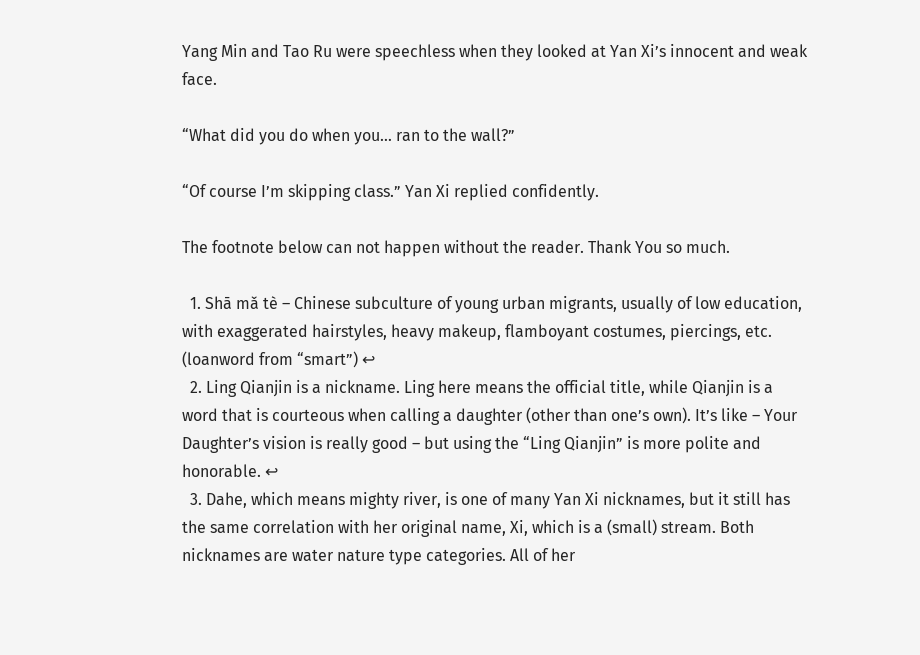Yang Min and Tao Ru were speechless when they looked at Yan Xi’s innocent and weak face.

“What did you do when you… ran to the wall?”

“Of course I’m skipping class.” Yan Xi replied confidently.

The footnote below can not happen without the reader. Thank You so much.

  1. Shā mǎ tè – Chinese subculture of young urban migrants, usually of low education, with exaggerated hairstyles, heavy makeup, flamboyant costumes, piercings, etc. (loanword from “smart”) ↩
  2. Ling Qianjin is a nickname. Ling here means the official title, while Qianjin is a word that is courteous when calling a daughter (other than one’s own). It’s like – Your Daughter’s vision is really good – but using the “Ling Qianjin” is more polite and honorable. ↩
  3. Dahe, which means mighty river, is one of many Yan Xi nicknames, but it still has the same correlation with her original name, Xi, which is a (small) stream. Both nicknames are water nature type categories. All of her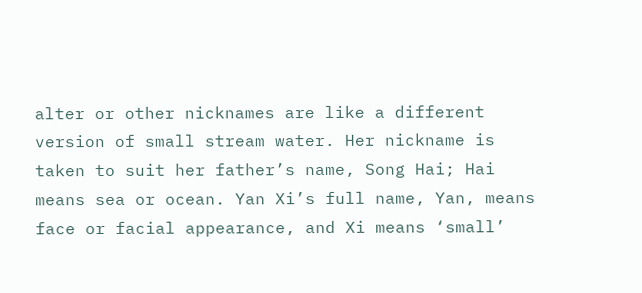alter or other nicknames are like a different version of small stream water. Her nickname is taken to suit her father’s name, Song Hai; Hai means sea or ocean. Yan Xi’s full name, Yan, means face or facial appearance, and Xi means ‘small’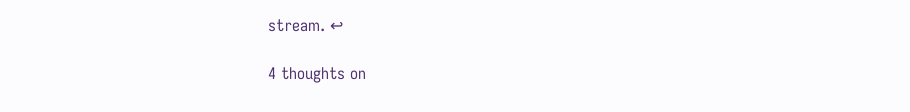stream. ↩

4 thoughts on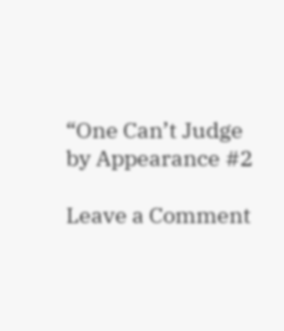“One Can’t Judge by Appearance #2

Leave a Comment